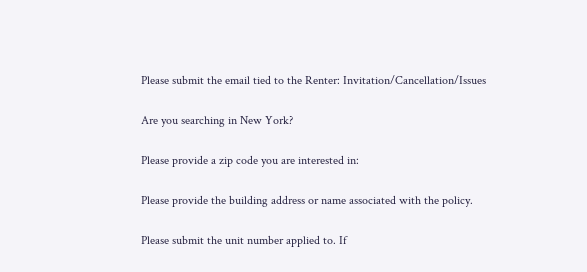Please submit the email tied to the Renter: Invitation/Cancellation/Issues

Are you searching in New York?

Please provide a zip code you are interested in:

Please provide the building address or name associated with the policy.

Please submit the unit number applied to. If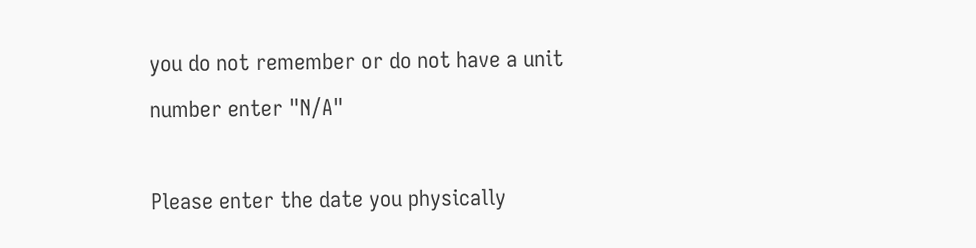you do not remember or do not have a unit number enter "N/A"

Please enter the date you physically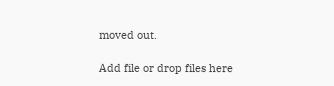moved out.

Add file or drop files here